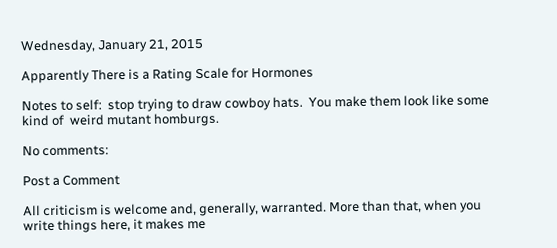Wednesday, January 21, 2015

Apparently There is a Rating Scale for Hormones

Notes to self:  stop trying to draw cowboy hats.  You make them look like some kind of  weird mutant homburgs.

No comments:

Post a Comment

All criticism is welcome and, generally, warranted. More than that, when you write things here, it makes me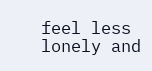feel less lonely and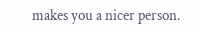makes you a nicer person.